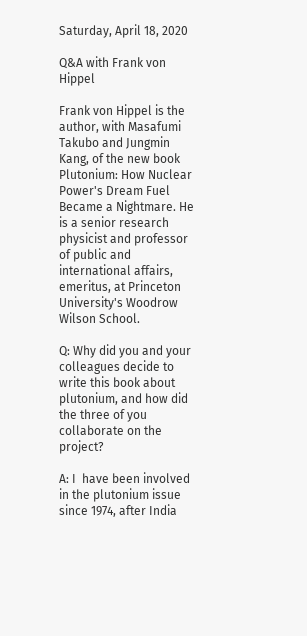Saturday, April 18, 2020

Q&A with Frank von Hippel

Frank von Hippel is the author, with Masafumi Takubo and Jungmin Kang, of the new book Plutonium: How Nuclear Power's Dream Fuel Became a Nightmare. He is a senior research physicist and professor of public and international affairs, emeritus, at Princeton University's Woodrow Wilson School.

Q: Why did you and your colleagues decide to write this book about plutonium, and how did the three of you collaborate on the project?

A: I  have been involved in the plutonium issue since 1974, after India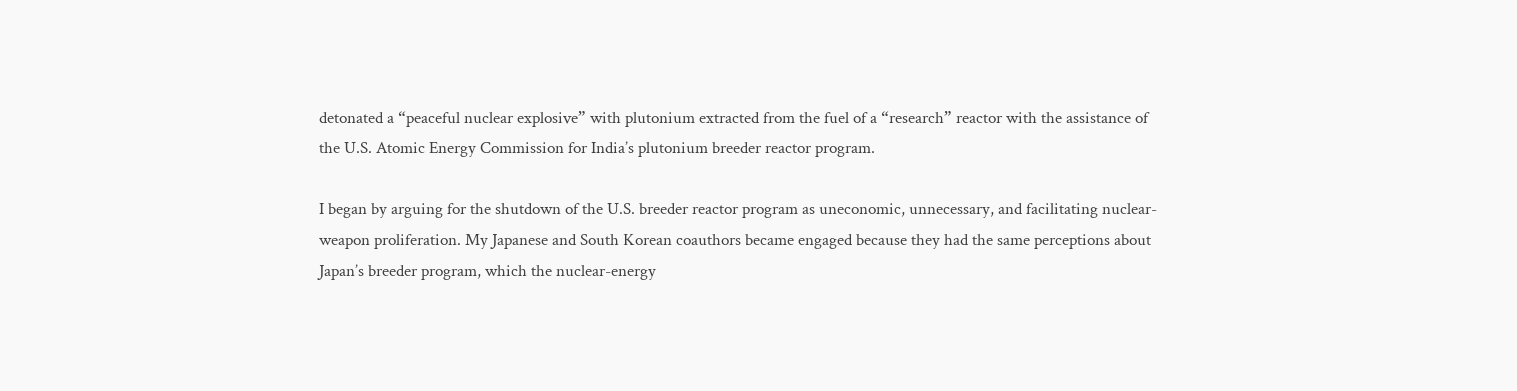detonated a “peaceful nuclear explosive” with plutonium extracted from the fuel of a “research” reactor with the assistance of the U.S. Atomic Energy Commission for India’s plutonium breeder reactor program.

I began by arguing for the shutdown of the U.S. breeder reactor program as uneconomic, unnecessary, and facilitating nuclear-weapon proliferation. My Japanese and South Korean coauthors became engaged because they had the same perceptions about Japan’s breeder program, which the nuclear-energy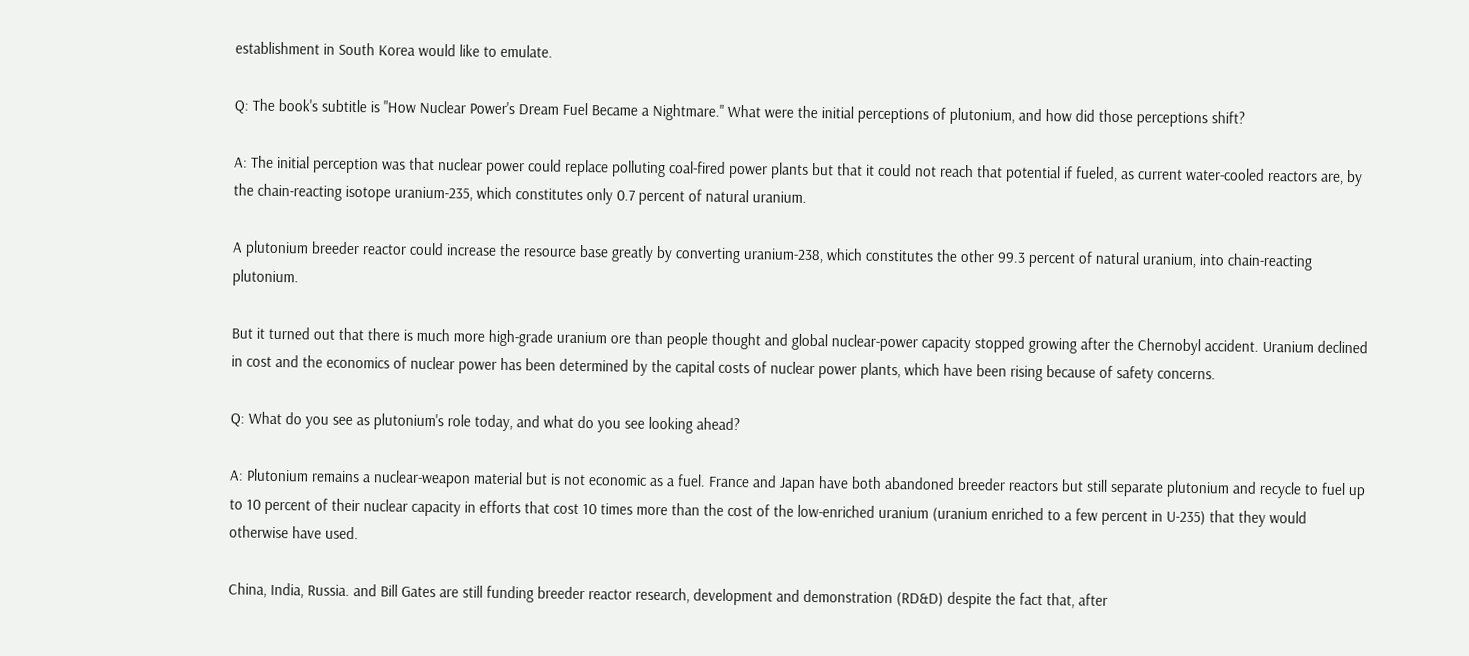establishment in South Korea would like to emulate.

Q: The book's subtitle is "How Nuclear Power's Dream Fuel Became a Nightmare." What were the initial perceptions of plutonium, and how did those perceptions shift?

A: The initial perception was that nuclear power could replace polluting coal-fired power plants but that it could not reach that potential if fueled, as current water-cooled reactors are, by the chain-reacting isotope uranium-235, which constitutes only 0.7 percent of natural uranium.

A plutonium breeder reactor could increase the resource base greatly by converting uranium-238, which constitutes the other 99.3 percent of natural uranium, into chain-reacting plutonium.

But it turned out that there is much more high-grade uranium ore than people thought and global nuclear-power capacity stopped growing after the Chernobyl accident. Uranium declined in cost and the economics of nuclear power has been determined by the capital costs of nuclear power plants, which have been rising because of safety concerns.

Q: What do you see as plutonium's role today, and what do you see looking ahead?

A: Plutonium remains a nuclear-weapon material but is not economic as a fuel. France and Japan have both abandoned breeder reactors but still separate plutonium and recycle to fuel up to 10 percent of their nuclear capacity in efforts that cost 10 times more than the cost of the low-enriched uranium (uranium enriched to a few percent in U-235) that they would otherwise have used.

China, India, Russia. and Bill Gates are still funding breeder reactor research, development and demonstration (RD&D) despite the fact that, after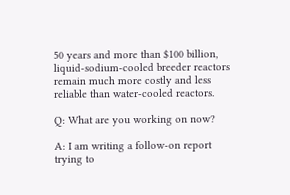50 years and more than $100 billion, liquid-sodium-cooled breeder reactors remain much more costly and less reliable than water-cooled reactors.

Q: What are you working on now?

A: I am writing a follow-on report trying to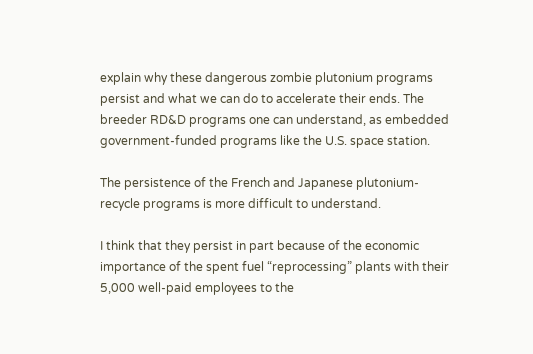explain why these dangerous zombie plutonium programs persist and what we can do to accelerate their ends. The breeder RD&D programs one can understand, as embedded government-funded programs like the U.S. space station.

The persistence of the French and Japanese plutonium-recycle programs is more difficult to understand.

I think that they persist in part because of the economic importance of the spent fuel “reprocessing” plants with their 5,000 well-paid employees to the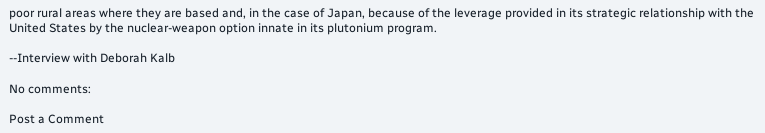poor rural areas where they are based and, in the case of Japan, because of the leverage provided in its strategic relationship with the United States by the nuclear-weapon option innate in its plutonium program.

--Interview with Deborah Kalb

No comments:

Post a Comment